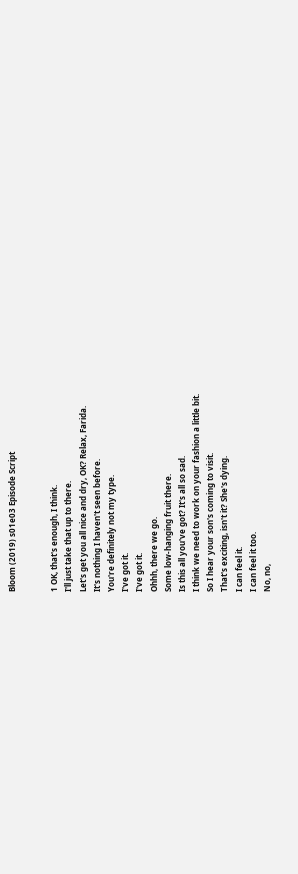Bloom (2019) s01e03 Episode Script


1 OK, that's enough, I think.
I'll just take that up to there.
Let's get you all nice and dry, OK? Relax, Farida.
It's nothing I haven't seen before.
You're definitely not my type.
I've got it.
I've got it.
Ohhh, there we go.
Some low-hanging fruit there.
Is this all you've got? It's all so sad.
I think we need to work on your fashion a little bit.
So I hear your son's coming to visit.
That's exciting, isn't it? She's dying.
I can feel it.
I can feel it too.
No, no,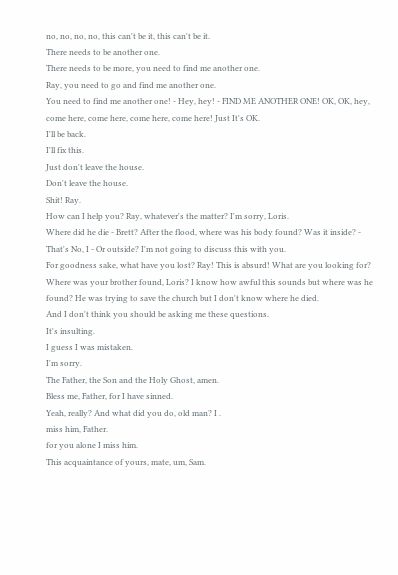no, no, no, no, this can't be it, this can't be it.
There needs to be another one.
There needs to be more, you need to find me another one.
Ray, you need to go and find me another one.
You need to find me another one! - Hey, hey! - FIND ME ANOTHER ONE! OK, OK, hey, come here, come here, come here, come here! Just It's OK.
I'll be back.
I'll fix this.
Just don't leave the house.
Don't leave the house.
Shit! Ray.
How can I help you? Ray, whatever's the matter? I'm sorry, Loris.
Where did he die - Brett? After the flood, where was his body found? Was it inside? - That's No, I - Or outside? I'm not going to discuss this with you.
For goodness sake, what have you lost? Ray! This is absurd! What are you looking for? Where was your brother found, Loris? I know how awful this sounds but where was he found? He was trying to save the church but I don't know where he died.
And I don't think you should be asking me these questions.
It's insulting.
I guess I was mistaken.
I'm sorry.
The Father, the Son and the Holy Ghost, amen.
Bless me, Father, for I have sinned.
Yeah, really? And what did you do, old man? I .
miss him, Father.
for you alone I miss him.
This acquaintance of yours, mate, um, Sam.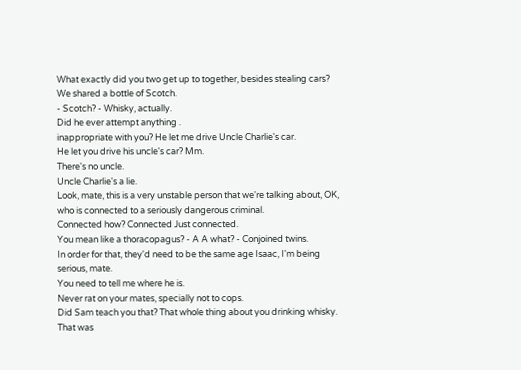What exactly did you two get up to together, besides stealing cars? We shared a bottle of Scotch.
- Scotch? - Whisky, actually.
Did he ever attempt anything .
inappropriate with you? He let me drive Uncle Charlie's car.
He let you drive his uncle's car? Mm.
There's no uncle.
Uncle Charlie's a lie.
Look, mate, this is a very unstable person that we're talking about, OK, who is connected to a seriously dangerous criminal.
Connected how? Connected Just connected.
You mean like a thoracopagus? - A A what? - Conjoined twins.
In order for that, they'd need to be the same age Isaac, I'm being serious, mate.
You need to tell me where he is.
Never rat on your mates, specially not to cops.
Did Sam teach you that? That whole thing about you drinking whisky.
That was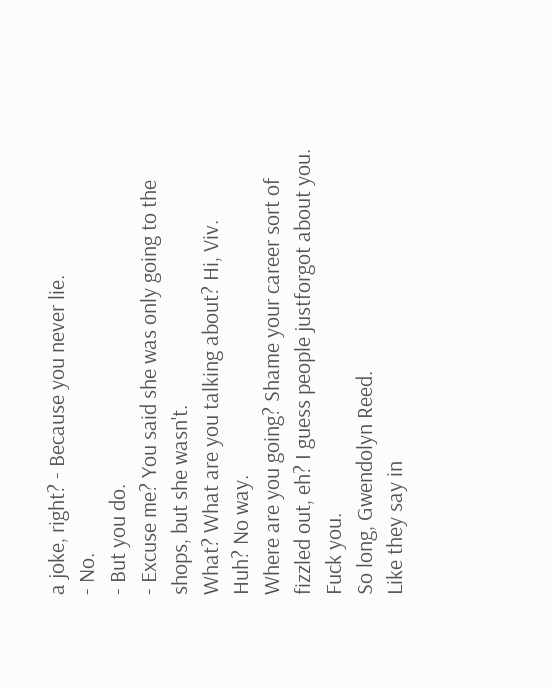a joke, right? - Because you never lie.
- No.
- But you do.
- Excuse me? You said she was only going to the shops, but she wasn't.
What? What are you talking about? Hi, Viv.
Huh? No way.
Where are you going? Shame your career sort of fizzled out, eh? I guess people justforgot about you.
Fuck you.
So long, Gwendolyn Reed.
Like they say in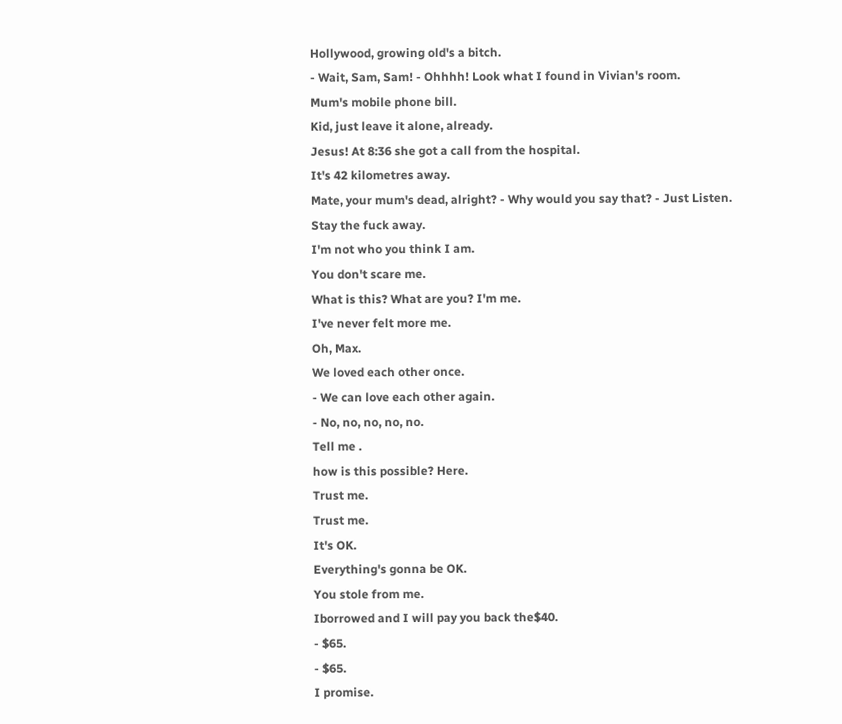Hollywood, growing old's a bitch.
- Wait, Sam, Sam! - Ohhhh! Look what I found in Vivian's room.
Mum's mobile phone bill.
Kid, just leave it alone, already.
Jesus! At 8:36 she got a call from the hospital.
It's 42 kilometres away.
Mate, your mum's dead, alright? - Why would you say that? - Just Listen.
Stay the fuck away.
I'm not who you think I am.
You don't scare me.
What is this? What are you? I'm me.
I've never felt more me.
Oh, Max.
We loved each other once.
- We can love each other again.
- No, no, no, no, no.
Tell me .
how is this possible? Here.
Trust me.
Trust me.
It's OK.
Everything's gonna be OK.
You stole from me.
Iborrowed and I will pay you back the$40.
- $65.
- $65.
I promise.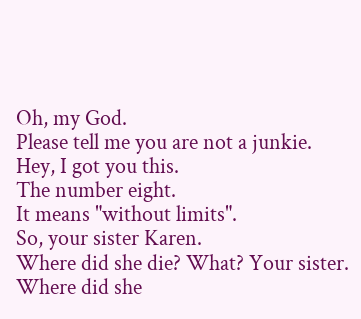Oh, my God.
Please tell me you are not a junkie.
Hey, I got you this.
The number eight.
It means "without limits".
So, your sister Karen.
Where did she die? What? Your sister.
Where did she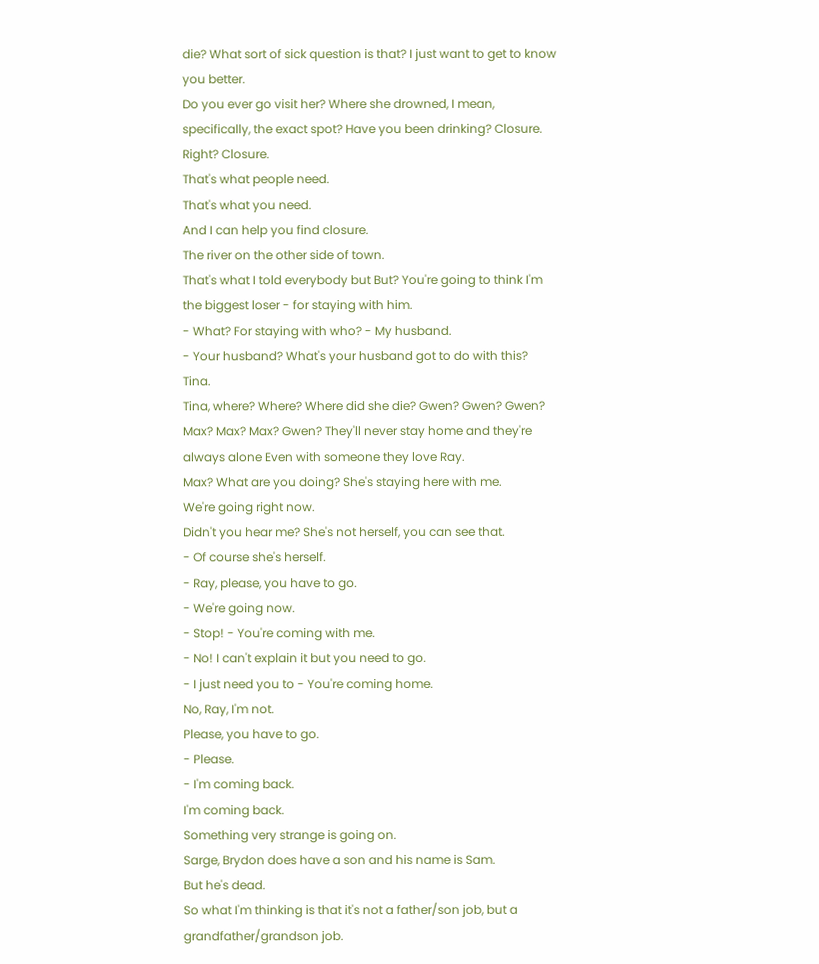die? What sort of sick question is that? I just want to get to know you better.
Do you ever go visit her? Where she drowned, I mean, specifically, the exact spot? Have you been drinking? Closure.
Right? Closure.
That's what people need.
That's what you need.
And I can help you find closure.
The river on the other side of town.
That's what I told everybody but But? You're going to think I'm the biggest loser - for staying with him.
- What? For staying with who? - My husband.
- Your husband? What's your husband got to do with this? Tina.
Tina, where? Where? Where did she die? Gwen? Gwen? Gwen? Max? Max? Max? Gwen? They'll never stay home and they're always alone Even with someone they love Ray.
Max? What are you doing? She's staying here with me.
We're going right now.
Didn't you hear me? She's not herself, you can see that.
- Of course she's herself.
- Ray, please, you have to go.
- We're going now.
- Stop! - You're coming with me.
- No! I can't explain it but you need to go.
- I just need you to - You're coming home.
No, Ray, I'm not.
Please, you have to go.
- Please.
- I'm coming back.
I'm coming back.
Something very strange is going on.
Sarge, Brydon does have a son and his name is Sam.
But he's dead.
So what I'm thinking is that it's not a father/son job, but a grandfather/grandson job.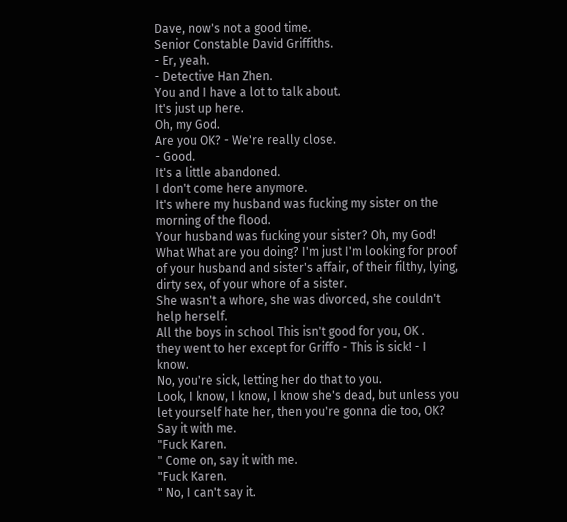Dave, now's not a good time.
Senior Constable David Griffiths.
- Er, yeah.
- Detective Han Zhen.
You and I have a lot to talk about.
It's just up here.
Oh, my God.
Are you OK? - We're really close.
- Good.
It's a little abandoned.
I don't come here anymore.
It's where my husband was fucking my sister on the morning of the flood.
Your husband was fucking your sister? Oh, my God! What What are you doing? I'm just I'm looking for proof of your husband and sister's affair, of their filthy, lying, dirty sex, of your whore of a sister.
She wasn't a whore, she was divorced, she couldn't help herself.
All the boys in school This isn't good for you, OK .
they went to her except for Griffo - This is sick! - I know.
No, you're sick, letting her do that to you.
Look, I know, I know, I know she's dead, but unless you let yourself hate her, then you're gonna die too, OK? Say it with me.
"Fuck Karen.
" Come on, say it with me.
"Fuck Karen.
" No, I can't say it.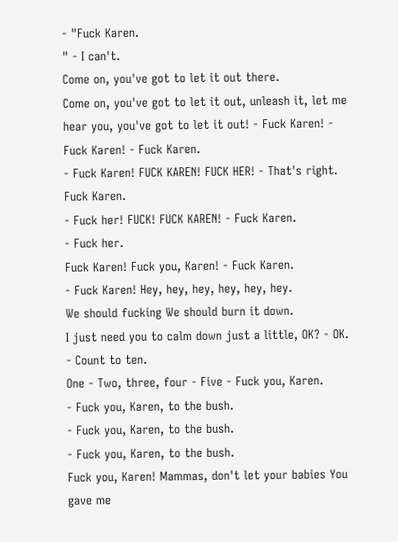- "Fuck Karen.
" - I can't.
Come on, you've got to let it out there.
Come on, you've got to let it out, unleash it, let me hear you, you've got to let it out! - Fuck Karen! - Fuck Karen! - Fuck Karen.
- Fuck Karen! FUCK KAREN! FUCK HER! - That's right.
Fuck Karen.
- Fuck her! FUCK! FUCK KAREN! - Fuck Karen.
- Fuck her.
Fuck Karen! Fuck you, Karen! - Fuck Karen.
- Fuck Karen! Hey, hey, hey, hey, hey, hey.
We should fucking We should burn it down.
I just need you to calm down just a little, OK? - OK.
- Count to ten.
One - Two, three, four - Five - Fuck you, Karen.
- Fuck you, Karen, to the bush.
- Fuck you, Karen, to the bush.
- Fuck you, Karen, to the bush.
Fuck you, Karen! Mammas, don't let your babies You gave me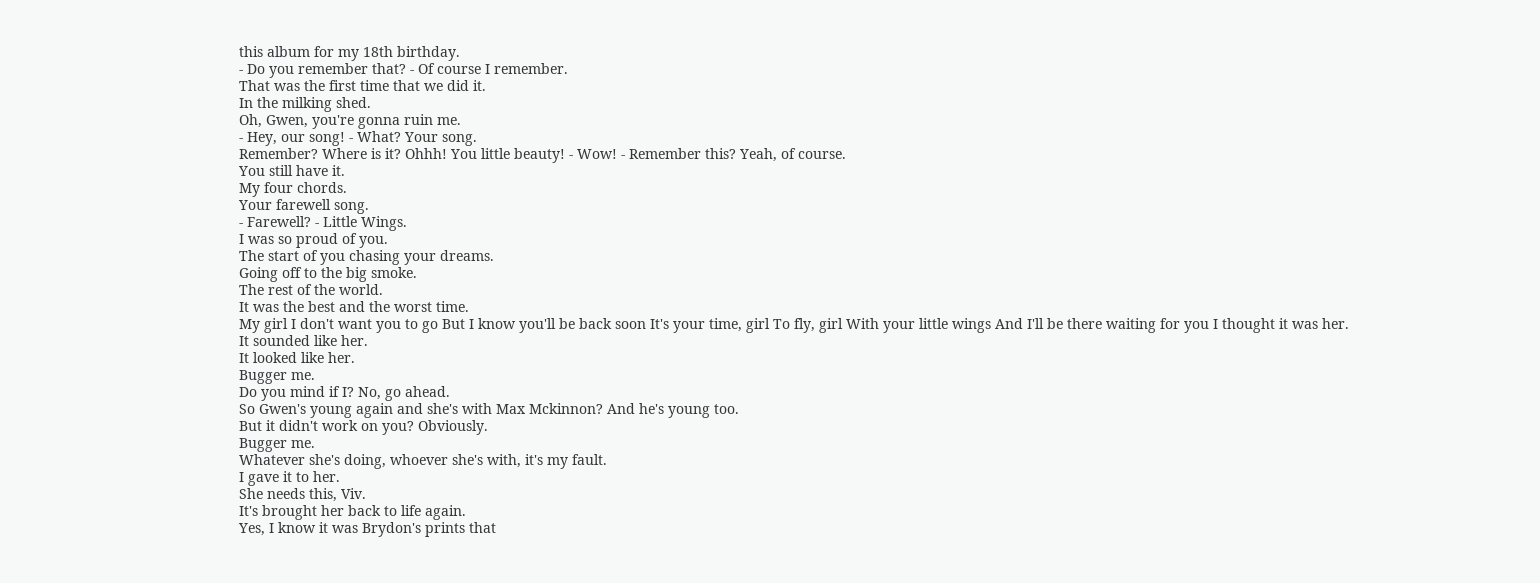this album for my 18th birthday.
- Do you remember that? - Of course I remember.
That was the first time that we did it.
In the milking shed.
Oh, Gwen, you're gonna ruin me.
- Hey, our song! - What? Your song.
Remember? Where is it? Ohhh! You little beauty! - Wow! - Remember this? Yeah, of course.
You still have it.
My four chords.
Your farewell song.
- Farewell? - Little Wings.
I was so proud of you.
The start of you chasing your dreams.
Going off to the big smoke.
The rest of the world.
It was the best and the worst time.
My girl I don't want you to go But I know you'll be back soon It's your time, girl To fly, girl With your little wings And I'll be there waiting for you I thought it was her.
It sounded like her.
It looked like her.
Bugger me.
Do you mind if I? No, go ahead.
So Gwen's young again and she's with Max Mckinnon? And he's young too.
But it didn't work on you? Obviously.
Bugger me.
Whatever she's doing, whoever she's with, it's my fault.
I gave it to her.
She needs this, Viv.
It's brought her back to life again.
Yes, I know it was Brydon's prints that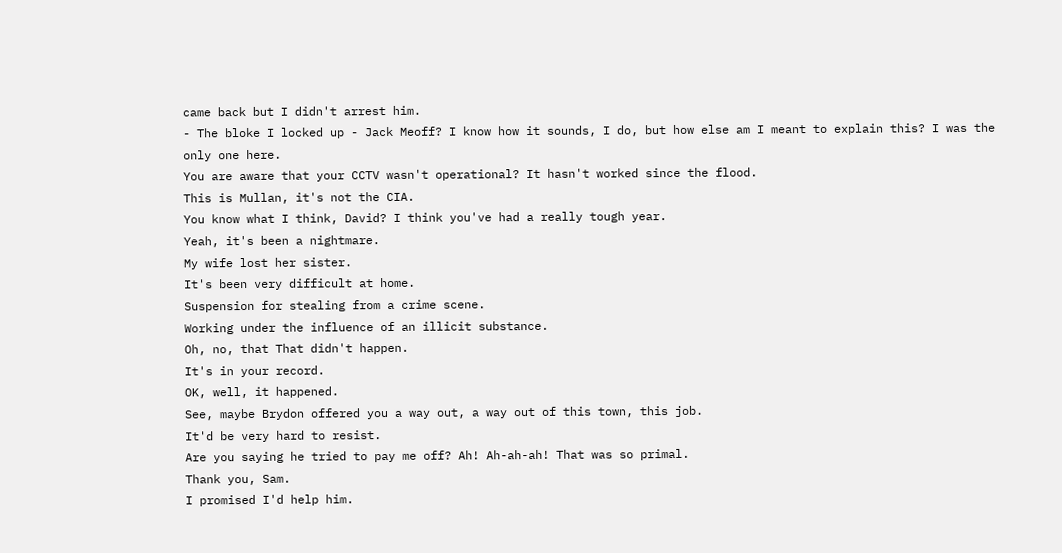came back but I didn't arrest him.
- The bloke I locked up - Jack Meoff? I know how it sounds, I do, but how else am I meant to explain this? I was the only one here.
You are aware that your CCTV wasn't operational? It hasn't worked since the flood.
This is Mullan, it's not the CIA.
You know what I think, David? I think you've had a really tough year.
Yeah, it's been a nightmare.
My wife lost her sister.
It's been very difficult at home.
Suspension for stealing from a crime scene.
Working under the influence of an illicit substance.
Oh, no, that That didn't happen.
It's in your record.
OK, well, it happened.
See, maybe Brydon offered you a way out, a way out of this town, this job.
It'd be very hard to resist.
Are you saying he tried to pay me off? Ah! Ah-ah-ah! That was so primal.
Thank you, Sam.
I promised I'd help him.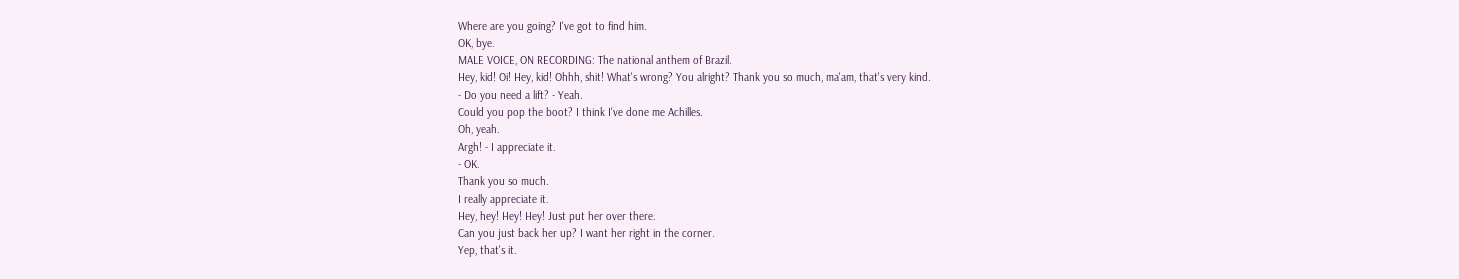Where are you going? I've got to find him.
OK, bye.
MALE VOICE, ON RECORDING: The national anthem of Brazil.
Hey, kid! Oi! Hey, kid! Ohhh, shit! What's wrong? You alright? Thank you so much, ma'am, that's very kind.
- Do you need a lift? - Yeah.
Could you pop the boot? I think I've done me Achilles.
Oh, yeah.
Argh! - I appreciate it.
- OK.
Thank you so much.
I really appreciate it.
Hey, hey! Hey! Hey! Just put her over there.
Can you just back her up? I want her right in the corner.
Yep, that's it.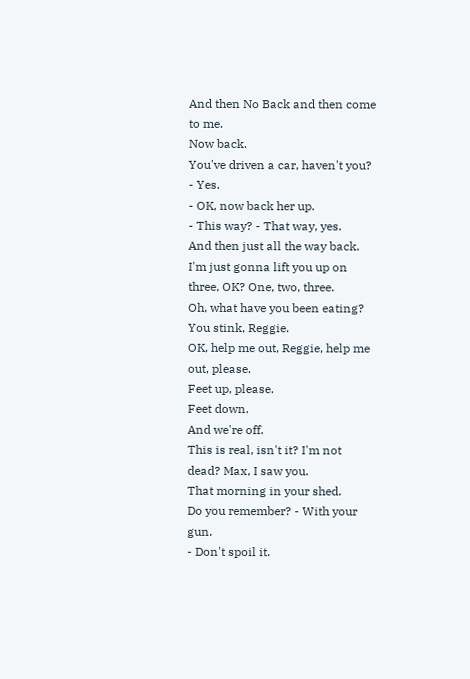And then No Back and then come to me.
Now back.
You've driven a car, haven't you? - Yes.
- OK, now back her up.
- This way? - That way, yes.
And then just all the way back.
I'm just gonna lift you up on three, OK? One, two, three.
Oh, what have you been eating? You stink, Reggie.
OK, help me out, Reggie, help me out, please.
Feet up, please.
Feet down.
And we're off.
This is real, isn't it? I'm not dead? Max, I saw you.
That morning in your shed.
Do you remember? - With your gun.
- Don't spoil it.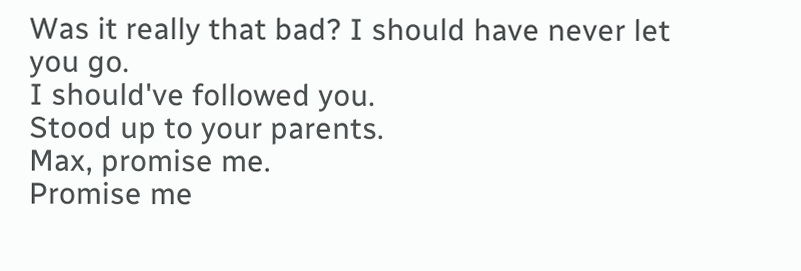Was it really that bad? I should have never let you go.
I should've followed you.
Stood up to your parents.
Max, promise me.
Promise me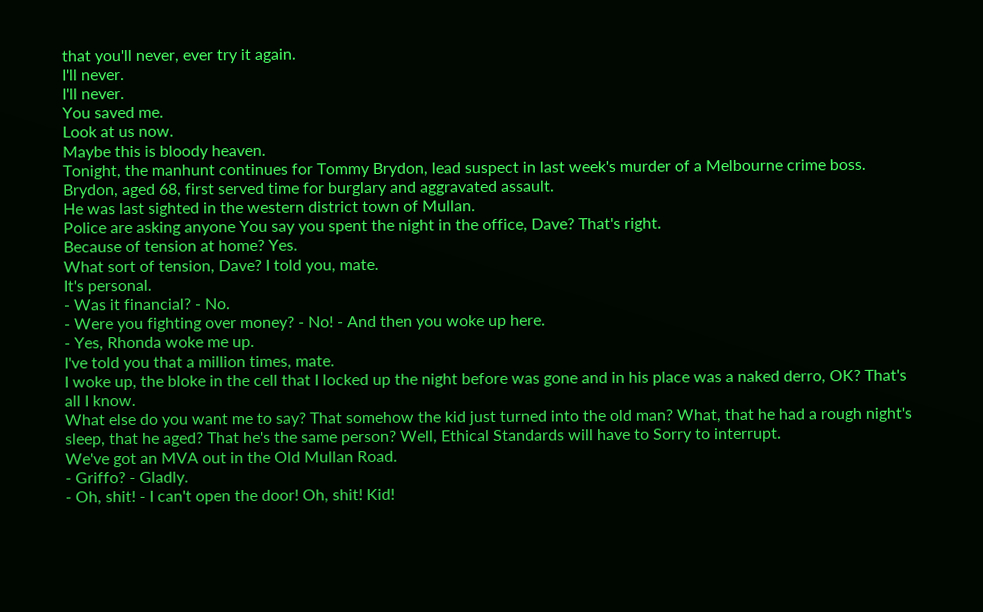that you'll never, ever try it again.
I'll never.
I'll never.
You saved me.
Look at us now.
Maybe this is bloody heaven.
Tonight, the manhunt continues for Tommy Brydon, lead suspect in last week's murder of a Melbourne crime boss.
Brydon, aged 68, first served time for burglary and aggravated assault.
He was last sighted in the western district town of Mullan.
Police are asking anyone You say you spent the night in the office, Dave? That's right.
Because of tension at home? Yes.
What sort of tension, Dave? I told you, mate.
It's personal.
- Was it financial? - No.
- Were you fighting over money? - No! - And then you woke up here.
- Yes, Rhonda woke me up.
I've told you that a million times, mate.
I woke up, the bloke in the cell that I locked up the night before was gone and in his place was a naked derro, OK? That's all I know.
What else do you want me to say? That somehow the kid just turned into the old man? What, that he had a rough night's sleep, that he aged? That he's the same person? Well, Ethical Standards will have to Sorry to interrupt.
We've got an MVA out in the Old Mullan Road.
- Griffo? - Gladly.
- Oh, shit! - I can't open the door! Oh, shit! Kid!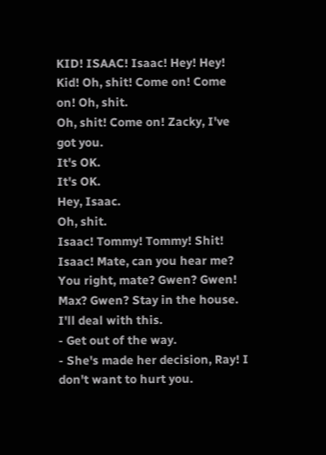KID! ISAAC! Isaac! Hey! Hey! Kid! Oh, shit! Come on! Come on! Oh, shit.
Oh, shit! Come on! Zacky, I've got you.
It's OK.
It's OK.
Hey, Isaac.
Oh, shit.
Isaac! Tommy! Tommy! Shit! Isaac! Mate, can you hear me? You right, mate? Gwen? Gwen! Max? Gwen? Stay in the house.
I'll deal with this.
- Get out of the way.
- She's made her decision, Ray! I don't want to hurt you.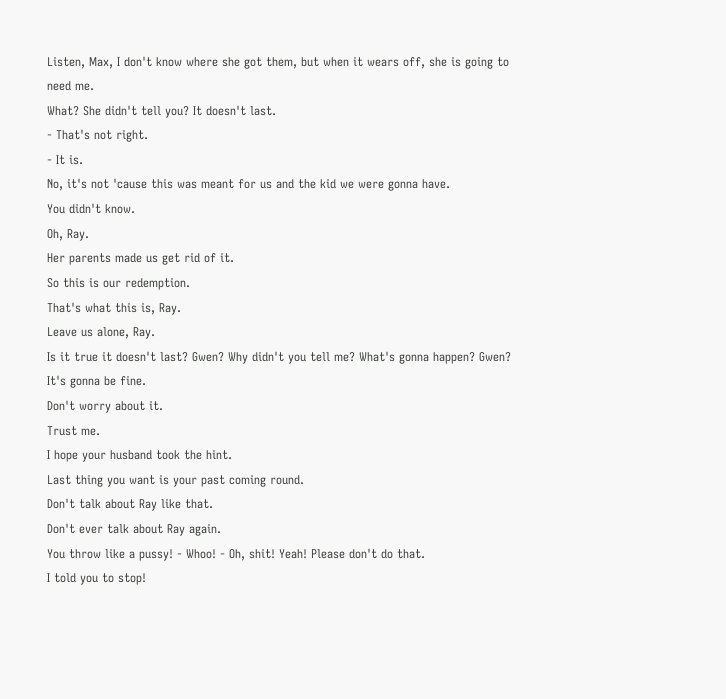Listen, Max, I don't know where she got them, but when it wears off, she is going to need me.
What? She didn't tell you? It doesn't last.
- That's not right.
- It is.
No, it's not 'cause this was meant for us and the kid we were gonna have.
You didn't know.
Oh, Ray.
Her parents made us get rid of it.
So this is our redemption.
That's what this is, Ray.
Leave us alone, Ray.
Is it true it doesn't last? Gwen? Why didn't you tell me? What's gonna happen? Gwen? It's gonna be fine.
Don't worry about it.
Trust me.
I hope your husband took the hint.
Last thing you want is your past coming round.
Don't talk about Ray like that.
Don't ever talk about Ray again.
You throw like a pussy! - Whoo! - Oh, shit! Yeah! Please don't do that.
I told you to stop!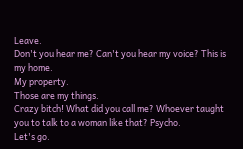Leave.
Don't you hear me? Can't you hear my voice? This is my home.
My property.
Those are my things.
Crazy bitch! What did you call me? Whoever taught you to talk to a woman like that? Psycho.
Let's go.